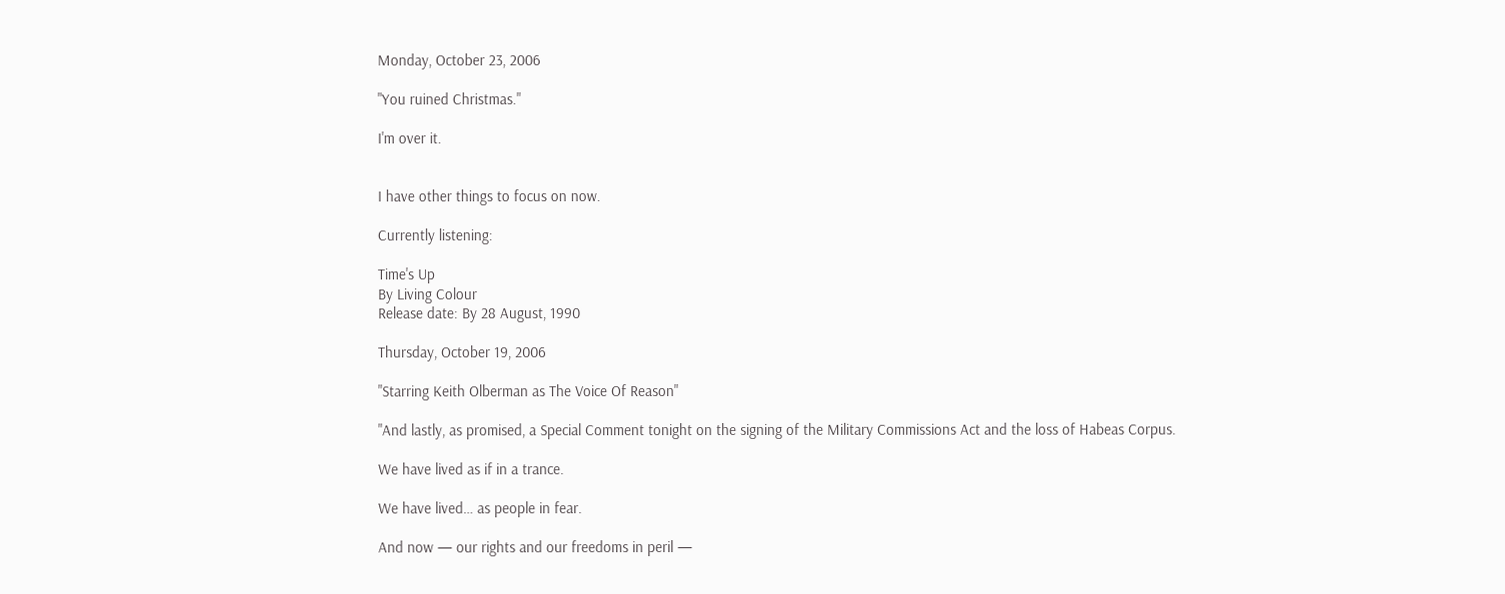Monday, October 23, 2006

"You ruined Christmas."

I'm over it.


I have other things to focus on now.

Currently listening:

Time's Up
By Living Colour
Release date: By 28 August, 1990

Thursday, October 19, 2006

"Starring Keith Olberman as The Voice Of Reason"

"And lastly, as promised, a Special Comment tonight on the signing of the Military Commissions Act and the loss of Habeas Corpus.

We have lived as if in a trance.

We have lived… as people in fear.

And now — our rights and our freedoms in peril —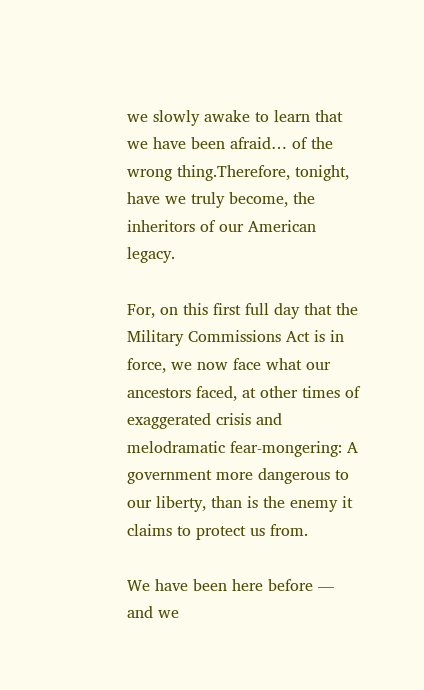we slowly awake to learn that we have been afraid… of the wrong thing.Therefore, tonight, have we truly become, the inheritors of our American legacy.

For, on this first full day that the Military Commissions Act is in force, we now face what our ancestors faced, at other times of exaggerated crisis and melodramatic fear-mongering: A government more dangerous to our liberty, than is the enemy it claims to protect us from.

We have been here before — and we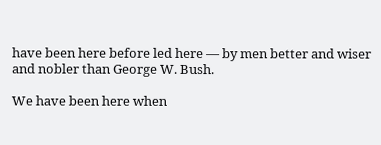have been here before led here — by men better and wiser and nobler than George W. Bush.

We have been here when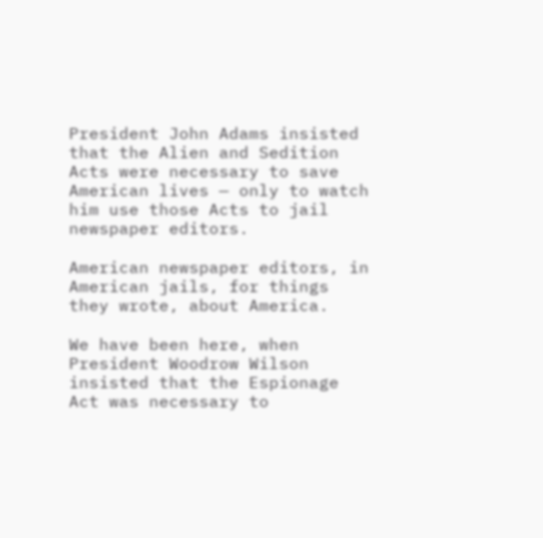President John Adams insisted that the Alien and Sedition Acts were necessary to save American lives — only to watch him use those Acts to jail newspaper editors.

American newspaper editors, in American jails, for things they wrote, about America.

We have been here, when President Woodrow Wilson insisted that the Espionage Act was necessary to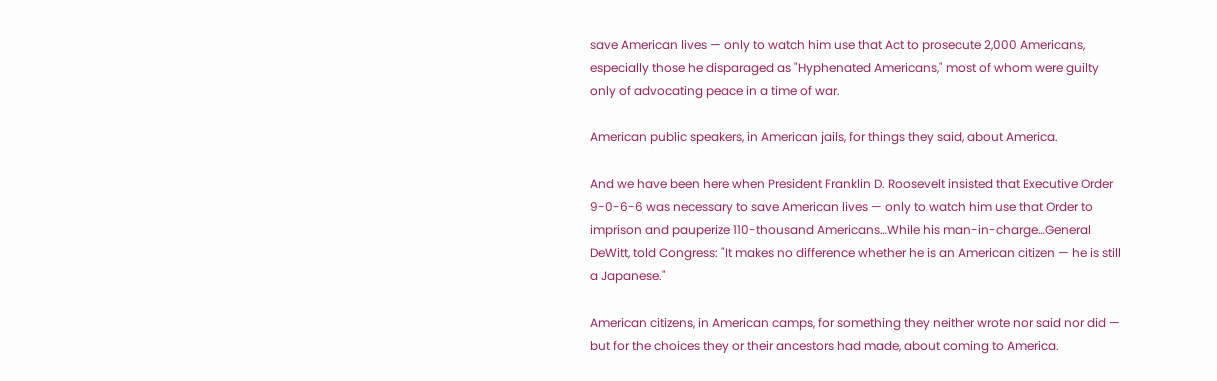save American lives — only to watch him use that Act to prosecute 2,000 Americans, especially those he disparaged as "Hyphenated Americans," most of whom were guilty only of advocating peace in a time of war.

American public speakers, in American jails, for things they said, about America.

And we have been here when President Franklin D. Roosevelt insisted that Executive Order 9-0-6-6 was necessary to save American lives — only to watch him use that Order to imprison and pauperize 110-thousand Americans…While his man-in-charge…General DeWitt, told Congress: "It makes no difference whether he is an American citizen — he is still a Japanese."

American citizens, in American camps, for something they neither wrote nor said nor did — but for the choices they or their ancestors had made, about coming to America.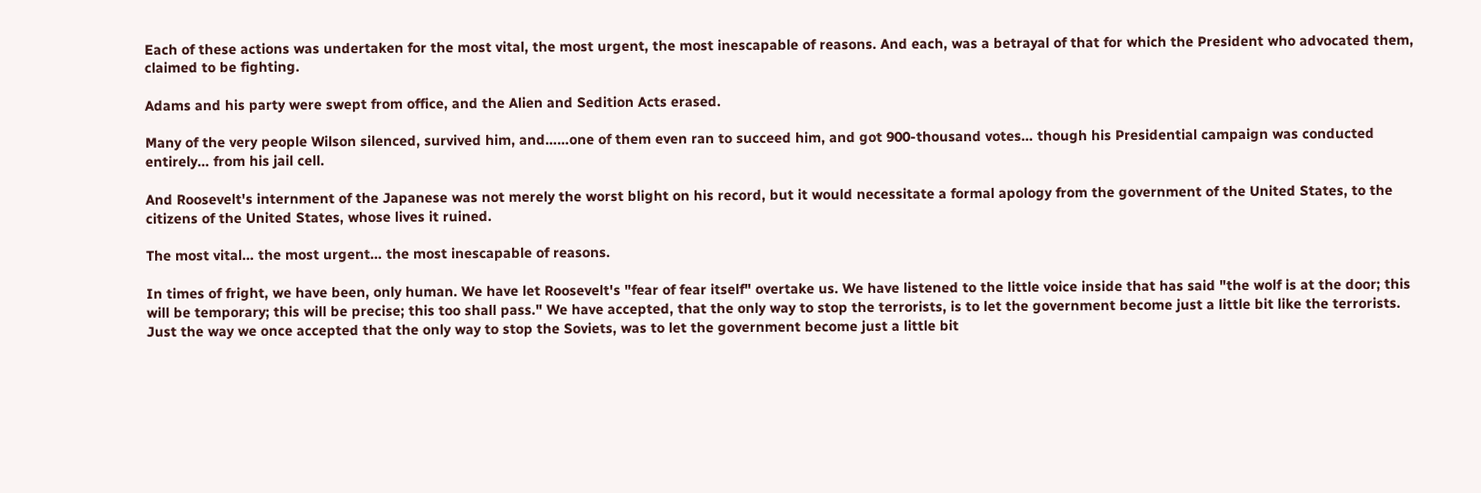Each of these actions was undertaken for the most vital, the most urgent, the most inescapable of reasons. And each, was a betrayal of that for which the President who advocated them, claimed to be fighting.

Adams and his party were swept from office, and the Alien and Sedition Acts erased.

Many of the very people Wilson silenced, survived him, and……one of them even ran to succeed him, and got 900-thousand votes… though his Presidential campaign was conducted entirely… from his jail cell.

And Roosevelt's internment of the Japanese was not merely the worst blight on his record, but it would necessitate a formal apology from the government of the United States, to the citizens of the United States, whose lives it ruined.

The most vital… the most urgent… the most inescapable of reasons.

In times of fright, we have been, only human. We have let Roosevelt's "fear of fear itself" overtake us. We have listened to the little voice inside that has said "the wolf is at the door; this will be temporary; this will be precise; this too shall pass." We have accepted, that the only way to stop the terrorists, is to let the government become just a little bit like the terrorists. Just the way we once accepted that the only way to stop the Soviets, was to let the government become just a little bit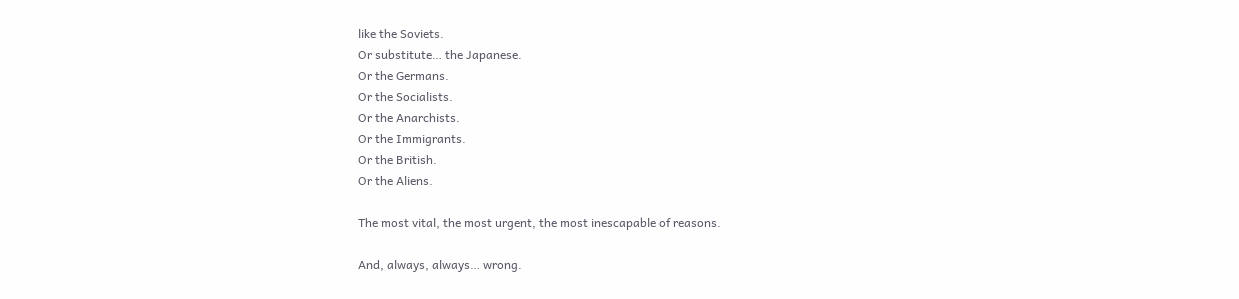like the Soviets.
Or substitute… the Japanese.
Or the Germans.
Or the Socialists.
Or the Anarchists.
Or the Immigrants.
Or the British.
Or the Aliens.

The most vital, the most urgent, the most inescapable of reasons.

And, always, always… wrong.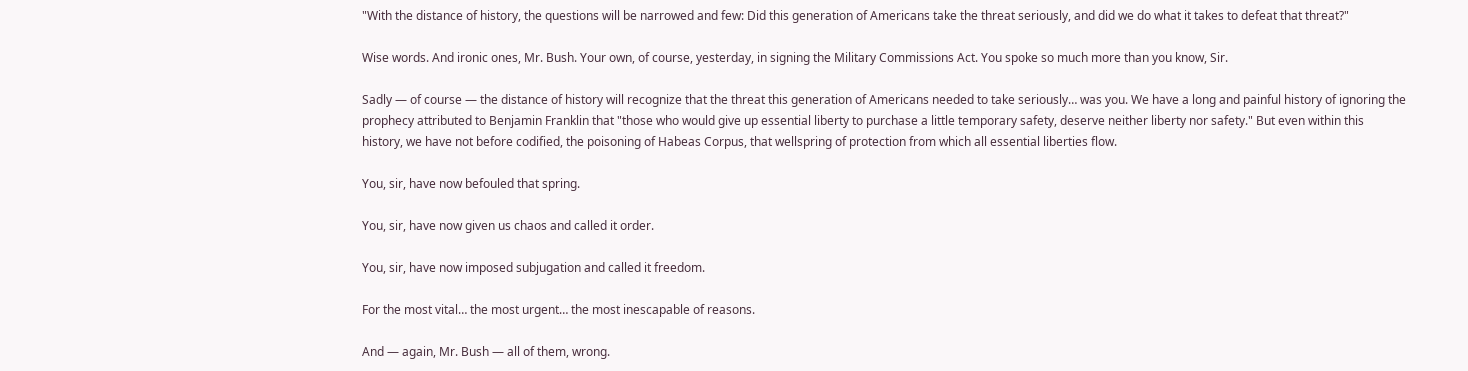"With the distance of history, the questions will be narrowed and few: Did this generation of Americans take the threat seriously, and did we do what it takes to defeat that threat?"

Wise words. And ironic ones, Mr. Bush. Your own, of course, yesterday, in signing the Military Commissions Act. You spoke so much more than you know, Sir.

Sadly — of course — the distance of history will recognize that the threat this generation of Americans needed to take seriously… was you. We have a long and painful history of ignoring the prophecy attributed to Benjamin Franklin that "those who would give up essential liberty to purchase a little temporary safety, deserve neither liberty nor safety." But even within this history, we have not before codified, the poisoning of Habeas Corpus, that wellspring of protection from which all essential liberties flow.

You, sir, have now befouled that spring.

You, sir, have now given us chaos and called it order.

You, sir, have now imposed subjugation and called it freedom.

For the most vital… the most urgent… the most inescapable of reasons.

And — again, Mr. Bush — all of them, wrong.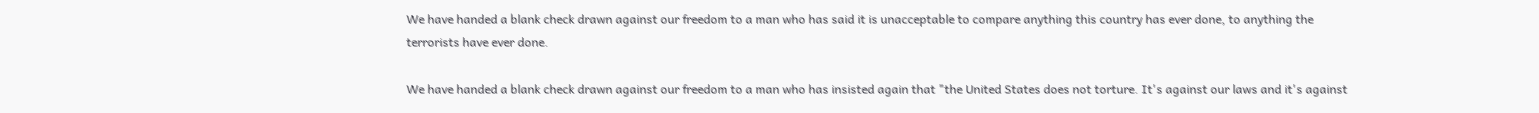We have handed a blank check drawn against our freedom to a man who has said it is unacceptable to compare anything this country has ever done, to anything the terrorists have ever done.

We have handed a blank check drawn against our freedom to a man who has insisted again that "the United States does not torture. It's against our laws and it's against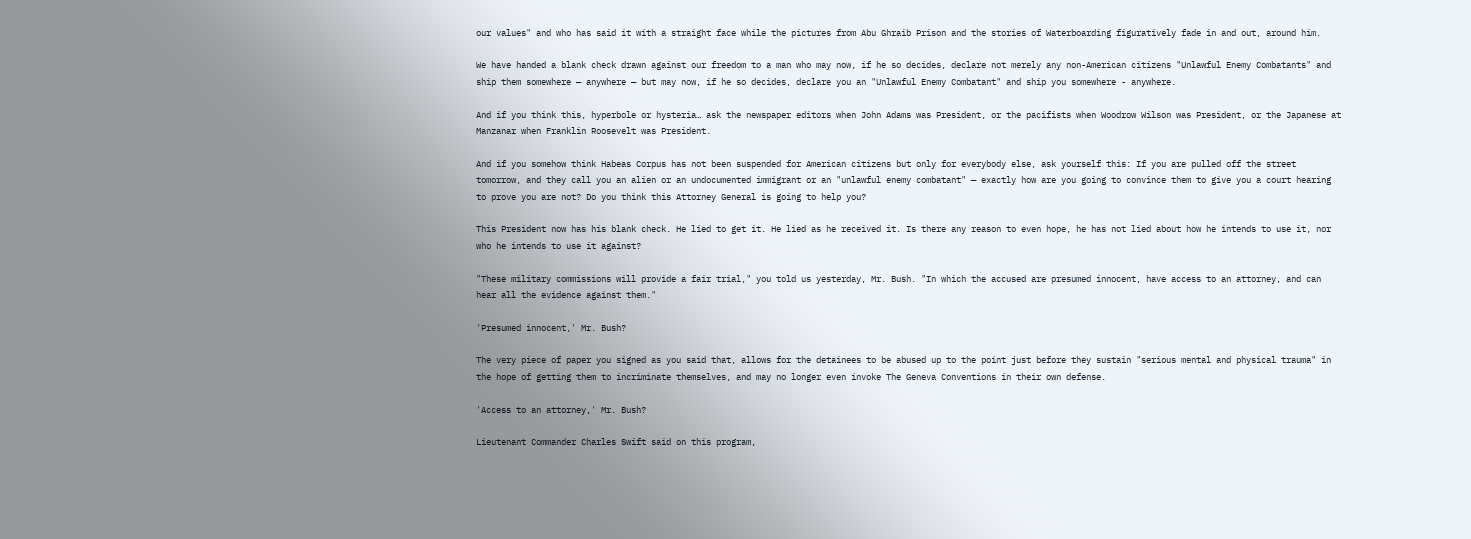our values" and who has said it with a straight face while the pictures from Abu Ghraib Prison and the stories of Waterboarding figuratively fade in and out, around him.

We have handed a blank check drawn against our freedom to a man who may now, if he so decides, declare not merely any non-American citizens "Unlawful Enemy Combatants" and ship them somewhere — anywhere — but may now, if he so decides, declare you an "Unlawful Enemy Combatant" and ship you somewhere - anywhere.

And if you think this, hyperbole or hysteria… ask the newspaper editors when John Adams was President, or the pacifists when Woodrow Wilson was President, or the Japanese at Manzanar when Franklin Roosevelt was President.

And if you somehow think Habeas Corpus has not been suspended for American citizens but only for everybody else, ask yourself this: If you are pulled off the street tomorrow, and they call you an alien or an undocumented immigrant or an "unlawful enemy combatant" — exactly how are you going to convince them to give you a court hearing to prove you are not? Do you think this Attorney General is going to help you?

This President now has his blank check. He lied to get it. He lied as he received it. Is there any reason to even hope, he has not lied about how he intends to use it, nor who he intends to use it against?

"These military commissions will provide a fair trial," you told us yesterday, Mr. Bush. "In which the accused are presumed innocent, have access to an attorney, and can hear all the evidence against them."

'Presumed innocent,' Mr. Bush?

The very piece of paper you signed as you said that, allows for the detainees to be abused up to the point just before they sustain "serious mental and physical trauma" in the hope of getting them to incriminate themselves, and may no longer even invoke The Geneva Conventions in their own defense.

'Access to an attorney,' Mr. Bush?

Lieutenant Commander Charles Swift said on this program,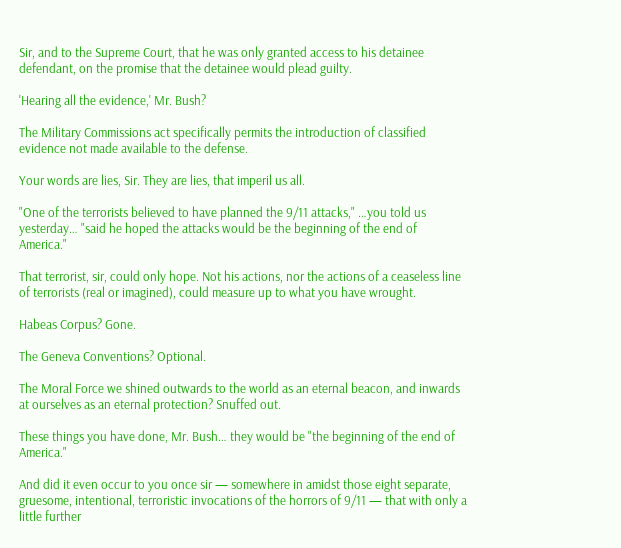Sir, and to the Supreme Court, that he was only granted access to his detainee defendant, on the promise that the detainee would plead guilty.

'Hearing all the evidence,' Mr. Bush?

The Military Commissions act specifically permits the introduction of classified evidence not made available to the defense.

Your words are lies, Sir. They are lies, that imperil us all.

"One of the terrorists believed to have planned the 9/11 attacks," …you told us yesterday… "said he hoped the attacks would be the beginning of the end of America."

That terrorist, sir, could only hope. Not his actions, nor the actions of a ceaseless line of terrorists (real or imagined), could measure up to what you have wrought.

Habeas Corpus? Gone.

The Geneva Conventions? Optional.

The Moral Force we shined outwards to the world as an eternal beacon, and inwards at ourselves as an eternal protection? Snuffed out.

These things you have done, Mr. Bush… they would be "the beginning of the end of America."

And did it even occur to you once sir — somewhere in amidst those eight separate, gruesome, intentional, terroristic invocations of the horrors of 9/11 — that with only a little further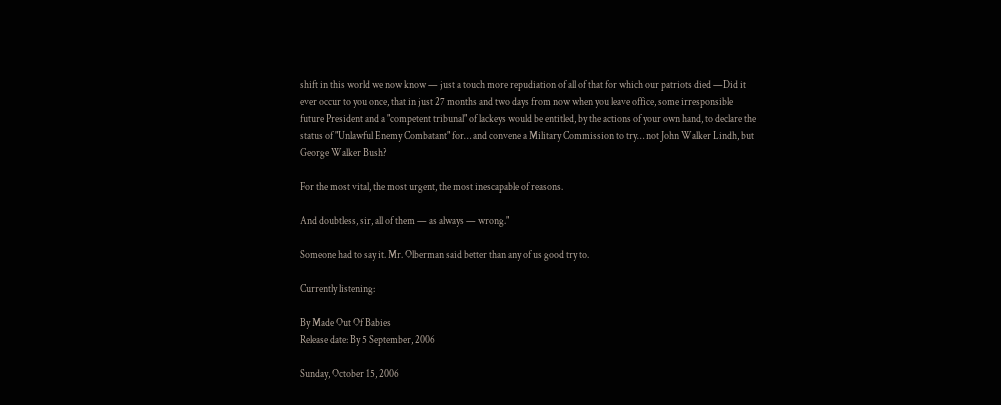shift in this world we now know — just a touch more repudiation of all of that for which our patriots died —Did it ever occur to you once, that in just 27 months and two days from now when you leave office, some irresponsible future President and a "competent tribunal" of lackeys would be entitled, by the actions of your own hand, to declare the status of "Unlawful Enemy Combatant" for… and convene a Military Commission to try… not John Walker Lindh, but George Walker Bush?

For the most vital, the most urgent, the most inescapable of reasons.

And doubtless, sir, all of them — as always — wrong."

Someone had to say it. Mr. Olberman said better than any of us good try to.

Currently listening:

By Made Out Of Babies
Release date: By 5 September, 2006

Sunday, October 15, 2006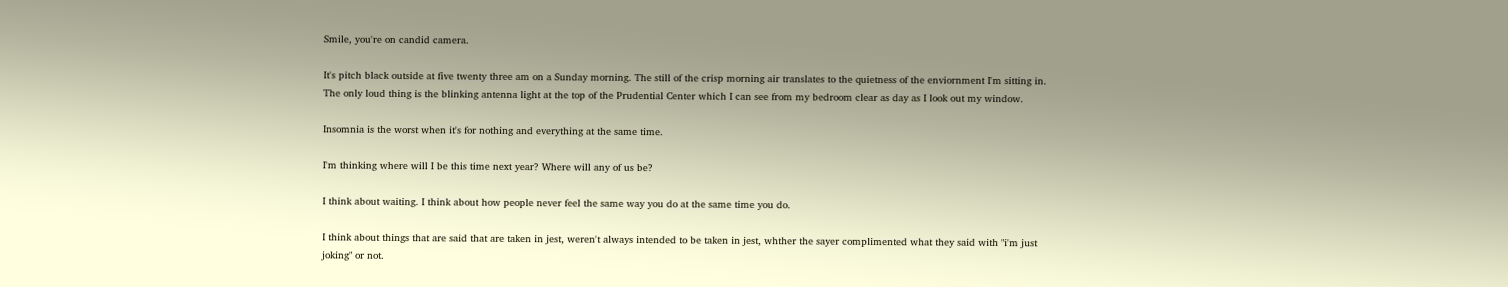Smile, you're on candid camera.

It's pitch black outside at five twenty three am on a Sunday morning. The still of the crisp morning air translates to the quietness of the enviornment I'm sitting in. The only loud thing is the blinking antenna light at the top of the Prudential Center which I can see from my bedroom clear as day as I look out my window.

Insomnia is the worst when it's for nothing and everything at the same time.

I'm thinking where will I be this time next year? Where will any of us be?

I think about waiting. I think about how people never feel the same way you do at the same time you do.

I think about things that are said that are taken in jest, weren't always intended to be taken in jest, whther the sayer complimented what they said with "i'm just joking" or not.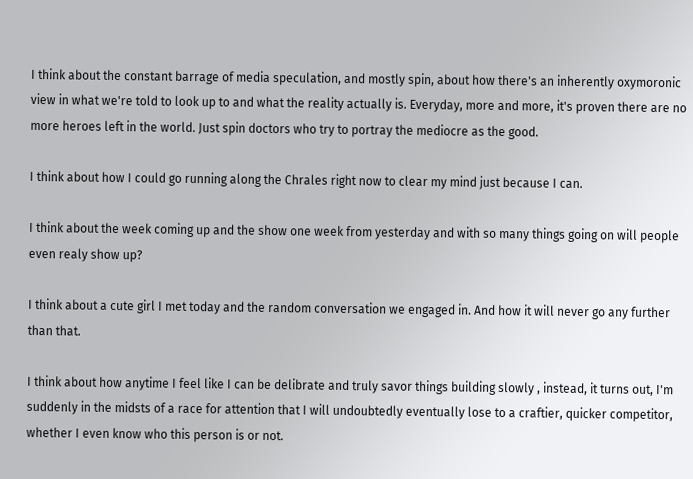I think about the constant barrage of media speculation, and mostly spin, about how there's an inherently oxymoronic view in what we're told to look up to and what the reality actually is. Everyday, more and more, it's proven there are no more heroes left in the world. Just spin doctors who try to portray the mediocre as the good.

I think about how I could go running along the Chrales right now to clear my mind just because I can.

I think about the week coming up and the show one week from yesterday and with so many things going on will people even realy show up?

I think about a cute girl I met today and the random conversation we engaged in. And how it will never go any further than that.

I think about how anytime I feel like I can be delibrate and truly savor things building slowly , instead, it turns out, I'm suddenly in the midsts of a race for attention that I will undoubtedly eventually lose to a craftier, quicker competitor, whether I even know who this person is or not.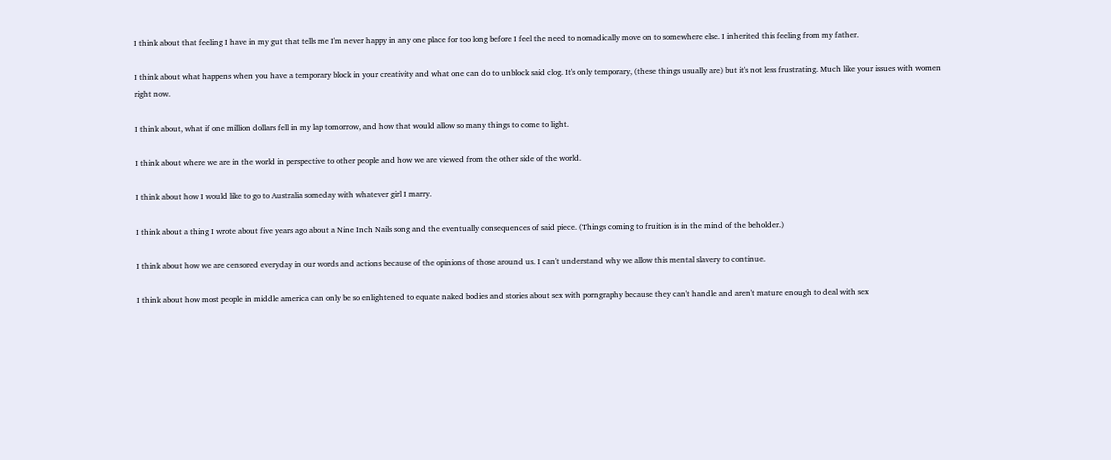I think about that feeling I have in my gut that tells me I'm never happy in any one place for too long before I feel the need to nomadically move on to somewhere else. I inherited this feeling from my father.

I think about what happens when you have a temporary block in your creativity and what one can do to unblock said clog. It's only temporary, (these things usually are) but it's not less frustrating. Much like your issues with women right now.

I think about, what if one million dollars fell in my lap tomorrow, and how that would allow so many things to come to light.

I think about where we are in the world in perspective to other people and how we are viewed from the other side of the world.

I think about how I would like to go to Australia someday with whatever girl I marry.

I think about a thing I wrote about five years ago about a Nine Inch Nails song and the eventually consequences of said piece. (Things coming to fruition is in the mind of the beholder.)

I think about how we are censored everyday in our words and actions because of the opinions of those around us. I can't understand why we allow this mental slavery to continue.

I think about how most people in middle america can only be so enlightened to equate naked bodies and stories about sex with porngraphy because they can't handle and aren't mature enough to deal with sex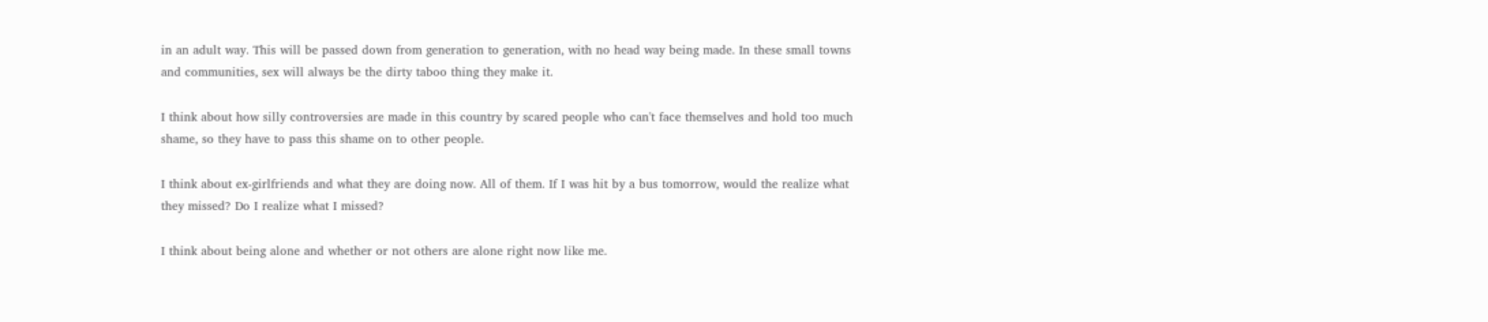in an adult way. This will be passed down from generation to generation, with no head way being made. In these small towns and communities, sex will always be the dirty taboo thing they make it.

I think about how silly controversies are made in this country by scared people who can't face themselves and hold too much shame, so they have to pass this shame on to other people.

I think about ex-girlfriends and what they are doing now. All of them. If I was hit by a bus tomorrow, would the realize what they missed? Do I realize what I missed?

I think about being alone and whether or not others are alone right now like me.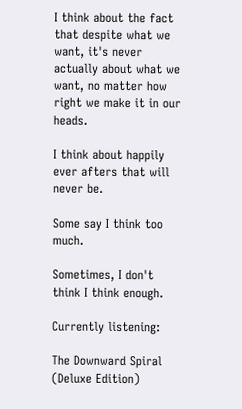I think about the fact that despite what we want, it's never actually about what we want, no matter how right we make it in our heads.

I think about happily ever afters that will never be.

Some say I think too much.

Sometimes, I don't think I think enough.

Currently listening:

The Downward Spiral (Deluxe Edition)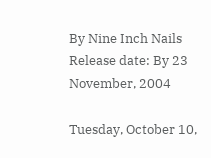By Nine Inch Nails
Release date: By 23 November, 2004

Tuesday, October 10,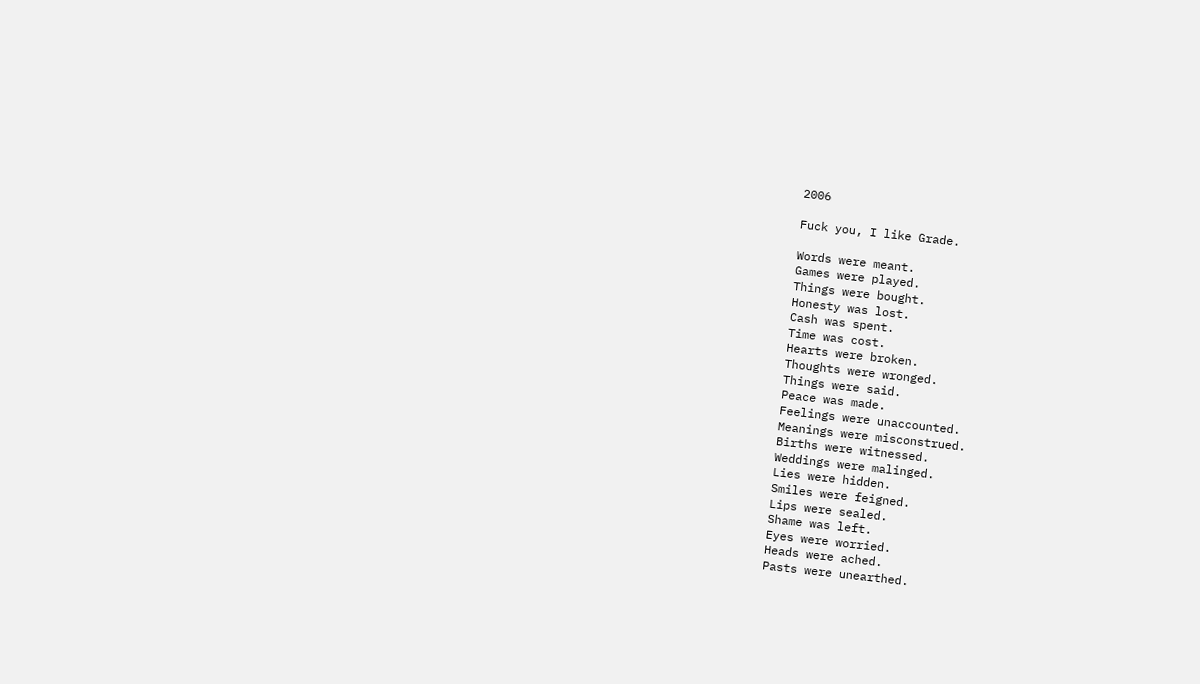2006

Fuck you, I like Grade.

Words were meant.
Games were played.
Things were bought.
Honesty was lost.
Cash was spent.
Time was cost.
Hearts were broken.
Thoughts were wronged.
Things were said.
Peace was made.
Feelings were unaccounted.
Meanings were misconstrued.
Births were witnessed.
Weddings were malinged.
Lies were hidden.
Smiles were feigned.
Lips were sealed.
Shame was left.
Eyes were worried.
Heads were ached.
Pasts were unearthed.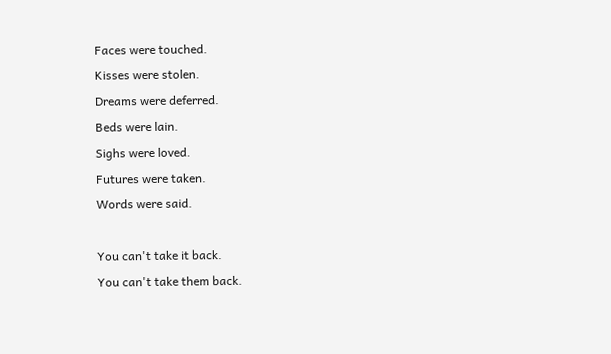Faces were touched.
Kisses were stolen.
Dreams were deferred.
Beds were lain.
Sighs were loved.
Futures were taken.
Words were said.

You can't take it back.
You can't take them back.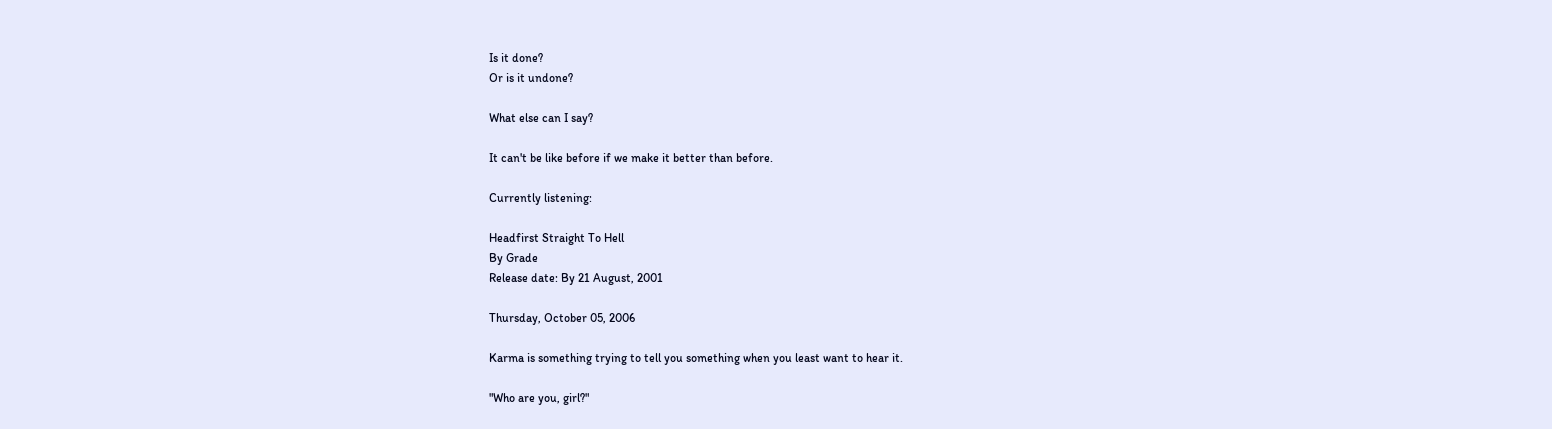Is it done?
Or is it undone?

What else can I say?

It can't be like before if we make it better than before.

Currently listening:

Headfirst Straight To Hell
By Grade
Release date: By 21 August, 2001

Thursday, October 05, 2006

Karma is something trying to tell you something when you least want to hear it.

"Who are you, girl?"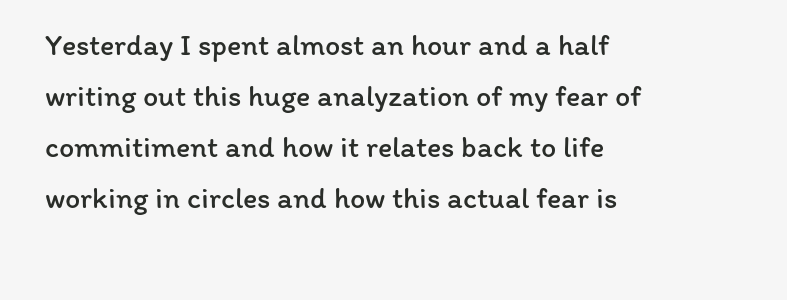Yesterday I spent almost an hour and a half writing out this huge analyzation of my fear of commitiment and how it relates back to life working in circles and how this actual fear is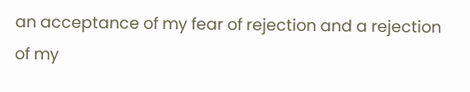an acceptance of my fear of rejection and a rejection of my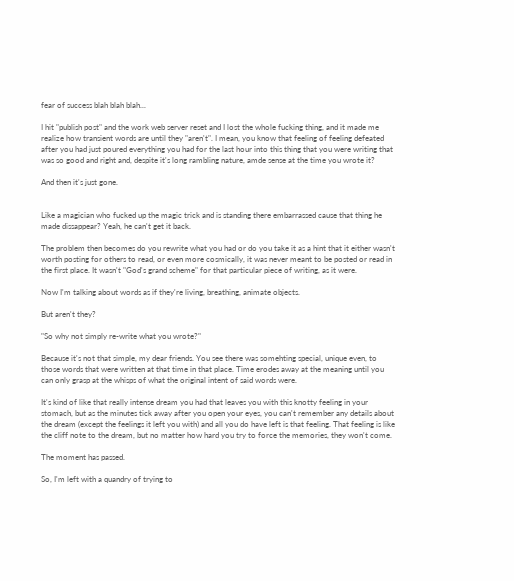fear of success blah blah blah...

I hit "publish post" and the work web server reset and I lost the whole fucking thing, and it made me realize how transient words are until they "aren't". I mean, you know that feeling of feeling defeated after you had just poured everything you had for the last hour into this thing that you were writing that was so good and right and, despite it's long rambling nature, amde sense at the time you wrote it?

And then it's just gone.


Like a magician who fucked up the magic trick and is standing there embarrassed cause that thing he made dissappear? Yeah, he can't get it back.

The problem then becomes do you rewrite what you had or do you take it as a hint that it either wasn't worth posting for others to read, or even more cosmically, it was never meant to be posted or read in the first place. It wasn't "God's grand scheme" for that particular piece of writing, as it were.

Now I'm talking about words as if they're living, breathing, animate objects.

But aren't they?

"So why not simply re-write what you wrote?"

Because it's not that simple, my dear friends. You see there was somehting special, unique even, to those words that were written at that time in that place. Time erodes away at the meaning until you can only grasp at the whisps of what the original intent of said words were.

It's kind of like that really intense dream you had that leaves you with this knotty feeling in your stomach, but as the minutes tick away after you open your eyes, you can't remember any details about the dream (except the feelings it left you with) and all you do have left is that feeling. That feeling is like the cliff note to the dream, but no matter how hard you try to force the memories, they won't come.

The moment has passed.

So, I'm left with a quandry of trying to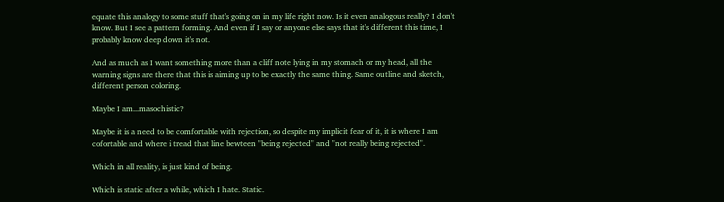equate this analogy to some stuff that's going on in my life right now. Is it even analogous really? I don't know. But I see a pattern forming. And even if I say or anyone else says that it's different this time, I probably know deep down it's not.

And as much as I want something more than a cliff note lying in my stomach or my head, all the warning signs are there that this is aiming up to be exactly the same thing. Same outline and sketch, different person coloring.

Maybe I am...masochistic?

Maybe it is a need to be comfortable with rejection, so despite my implicit fear of it, it is where I am cofortable and where i tread that line bewteen "being rejected" and "not really being rejected".

Which in all reality, is just kind of being.

Which is static after a while, which I hate. Static.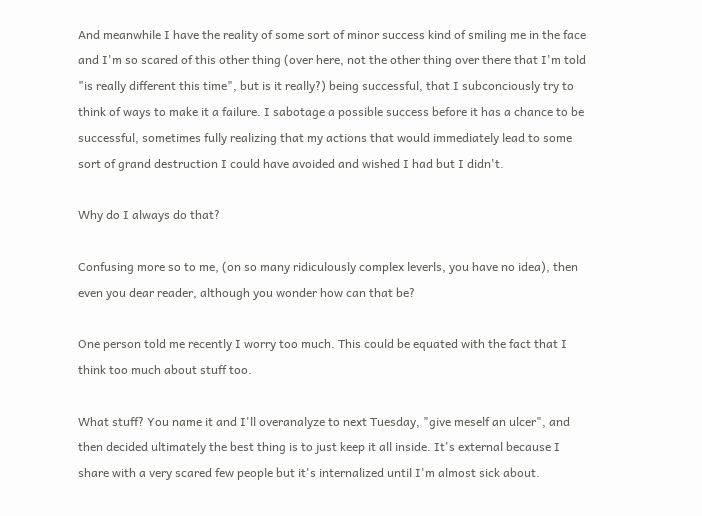And meanwhile I have the reality of some sort of minor success kind of smiling me in the face and I'm so scared of this other thing (over here, not the other thing over there that I'm told "is really different this time", but is it really?) being successful, that I subconciously try to think of ways to make it a failure. I sabotage a possible success before it has a chance to be successful, sometimes fully realizing that my actions that would immediately lead to some sort of grand destruction I could have avoided and wished I had but I didn't.

Why do I always do that?

Confusing more so to me, (on so many ridiculously complex leverls, you have no idea), then even you dear reader, although you wonder how can that be?

One person told me recently I worry too much. This could be equated with the fact that I think too much about stuff too.

What stuff? You name it and I'll overanalyze to next Tuesday, "give meself an ulcer", and then decided ultimately the best thing is to just keep it all inside. It's external because I share with a very scared few people but it's internalized until I'm almost sick about.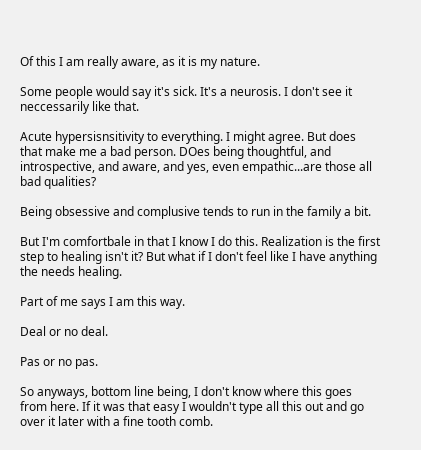Of this I am really aware, as it is my nature.

Some people would say it's sick. It's a neurosis. I don't see it neccessarily like that.

Acute hypersisnsitivity to everything. I might agree. But does that make me a bad person. DOes being thoughtful, and introspective, and aware, and yes, even empathic...are those all bad qualities?

Being obsessive and complusive tends to run in the family a bit.

But I'm comfortbale in that I know I do this. Realization is the first step to healing isn't it? But what if I don't feel like I have anything the needs healing.

Part of me says I am this way.

Deal or no deal.

Pas or no pas.

So anyways, bottom line being, I don't know where this goes from here. If it was that easy I wouldn't type all this out and go over it later with a fine tooth comb.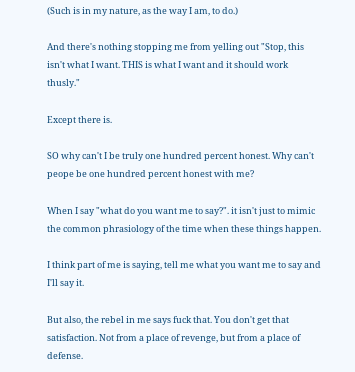(Such is in my nature, as the way I am, to do.)

And there's nothing stopping me from yelling out "Stop, this isn't what I want. THIS is what I want and it should work thusly."

Except there is.

SO why can't I be truly one hundred percent honest. Why can't peope be one hundred percent honest with me?

When I say "what do you want me to say?". it isn't just to mimic the common phrasiology of the time when these things happen.

I think part of me is saying, tell me what you want me to say and I'll say it.

But also, the rebel in me says fuck that. You don't get that satisfaction. Not from a place of revenge, but from a place of defense.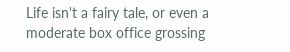Life isn't a fairy tale, or even a moderate box office grossing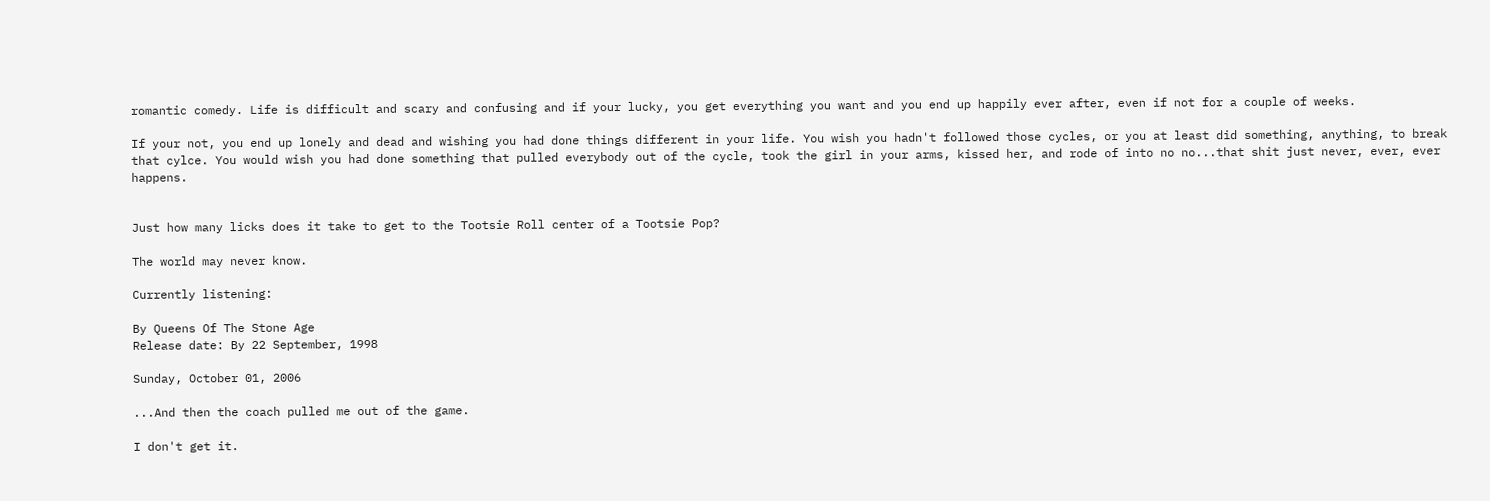romantic comedy. Life is difficult and scary and confusing and if your lucky, you get everything you want and you end up happily ever after, even if not for a couple of weeks.

If your not, you end up lonely and dead and wishing you had done things different in your life. You wish you hadn't followed those cycles, or you at least did something, anything, to break that cylce. You would wish you had done something that pulled everybody out of the cycle, took the girl in your arms, kissed her, and rode of into no no...that shit just never, ever, ever happens.


Just how many licks does it take to get to the Tootsie Roll center of a Tootsie Pop?

The world may never know.

Currently listening:

By Queens Of The Stone Age
Release date: By 22 September, 1998

Sunday, October 01, 2006

...And then the coach pulled me out of the game.

I don't get it.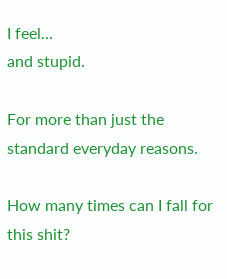I feel...
and stupid.

For more than just the standard everyday reasons.

How many times can I fall for this shit?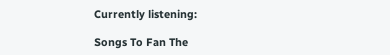Currently listening:

Songs To Fan The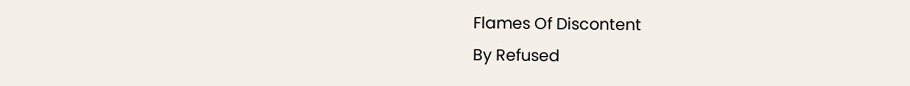Flames Of Discontent
By Refused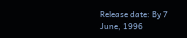Release date: By 7 June, 1996